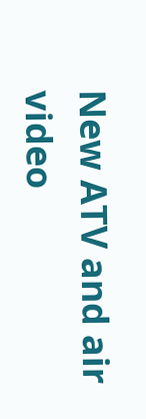New ATV and air video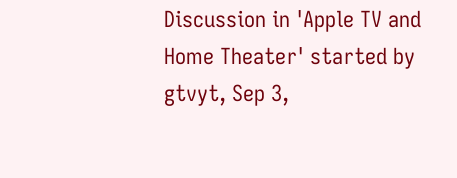Discussion in 'Apple TV and Home Theater' started by gtvyt, Sep 3,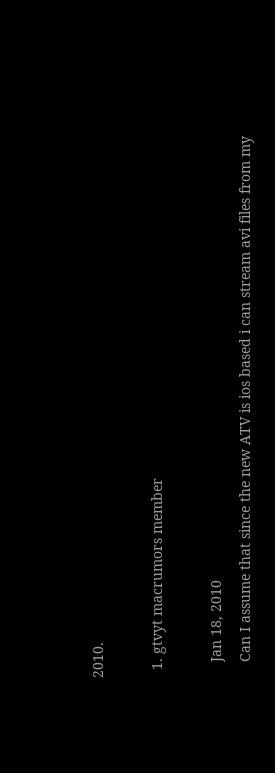2010.

  1. gtvyt macrumors member

    Jan 18, 2010
    Can I assume that since the new ATV is ios based i can stream avi files from my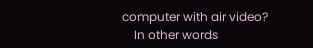computer with air video?
    In other words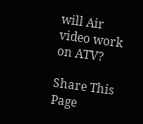will Air video work on ATV?

Share This Page